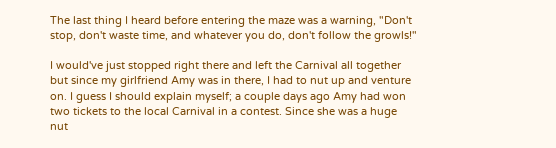The last thing I heard before entering the maze was a warning, "Don't stop, don't waste time, and whatever you do, don't follow the growls!"

I would've just stopped right there and left the Carnival all together but since my girlfriend Amy was in there, I had to nut up and venture on. I guess I should explain myself; a couple days ago Amy had won two tickets to the local Carnival in a contest. Since she was a huge nut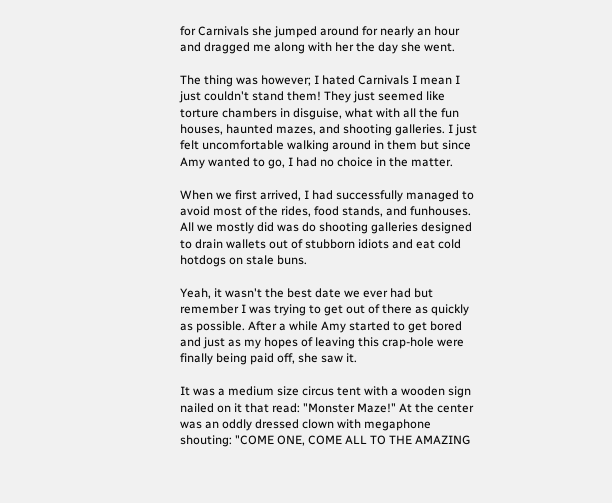for Carnivals she jumped around for nearly an hour and dragged me along with her the day she went.

The thing was however; I hated Carnivals I mean I just couldn't stand them! They just seemed like torture chambers in disguise, what with all the fun houses, haunted mazes, and shooting galleries. I just felt uncomfortable walking around in them but since Amy wanted to go, I had no choice in the matter.

When we first arrived, I had successfully managed to avoid most of the rides, food stands, and funhouses. All we mostly did was do shooting galleries designed to drain wallets out of stubborn idiots and eat cold hotdogs on stale buns.

Yeah, it wasn't the best date we ever had but remember I was trying to get out of there as quickly as possible. After a while Amy started to get bored and just as my hopes of leaving this crap-hole were finally being paid off, she saw it.

It was a medium size circus tent with a wooden sign nailed on it that read: "Monster Maze!" At the center was an oddly dressed clown with megaphone shouting: "COME ONE, COME ALL TO THE AMAZING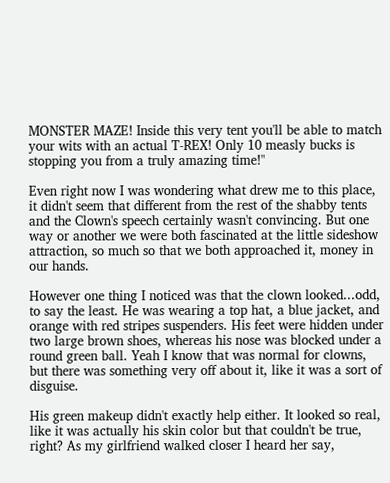MONSTER MAZE! Inside this very tent you'll be able to match your wits with an actual T-REX! Only 10 measly bucks is stopping you from a truly amazing time!"

Even right now I was wondering what drew me to this place, it didn't seem that different from the rest of the shabby tents and the Clown's speech certainly wasn't convincing. But one way or another we were both fascinated at the little sideshow attraction, so much so that we both approached it, money in our hands.

However one thing I noticed was that the clown looked...odd, to say the least. He was wearing a top hat, a blue jacket, and orange with red stripes suspenders. His feet were hidden under two large brown shoes, whereas his nose was blocked under a round green ball. Yeah I know that was normal for clowns, but there was something very off about it, like it was a sort of disguise.

His green makeup didn't exactly help either. It looked so real, like it was actually his skin color but that couldn't be true, right? As my girlfriend walked closer I heard her say,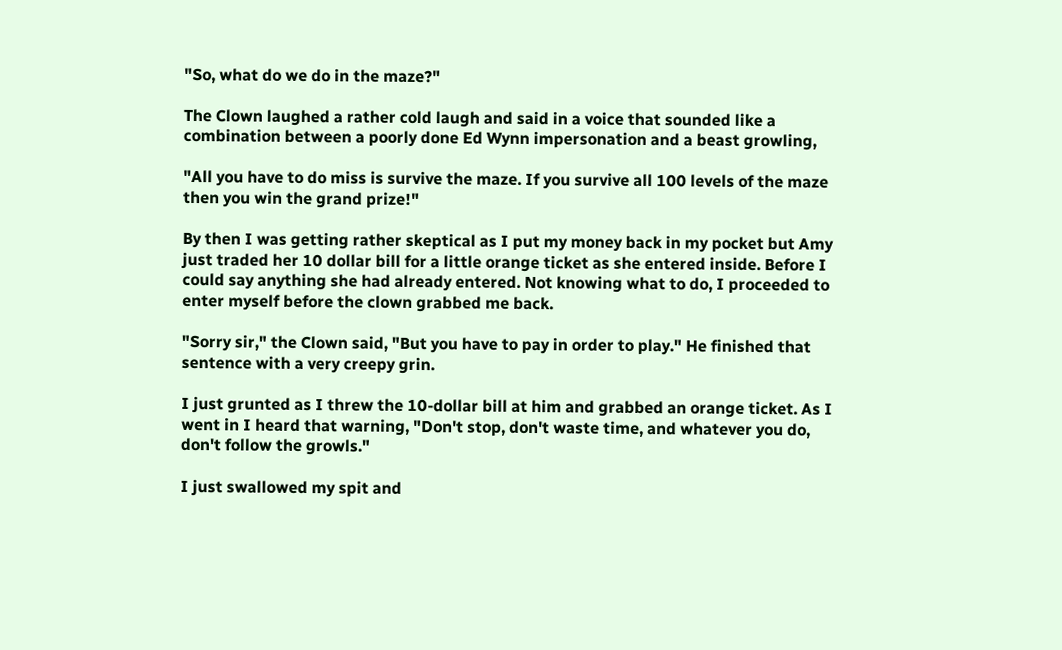"So, what do we do in the maze?"

The Clown laughed a rather cold laugh and said in a voice that sounded like a combination between a poorly done Ed Wynn impersonation and a beast growling,

"All you have to do miss is survive the maze. If you survive all 100 levels of the maze then you win the grand prize!"

By then I was getting rather skeptical as I put my money back in my pocket but Amy just traded her 10 dollar bill for a little orange ticket as she entered inside. Before I could say anything she had already entered. Not knowing what to do, I proceeded to enter myself before the clown grabbed me back.

"Sorry sir," the Clown said, "But you have to pay in order to play." He finished that sentence with a very creepy grin.

I just grunted as I threw the 10-dollar bill at him and grabbed an orange ticket. As I went in I heard that warning, "Don't stop, don't waste time, and whatever you do, don't follow the growls."

I just swallowed my spit and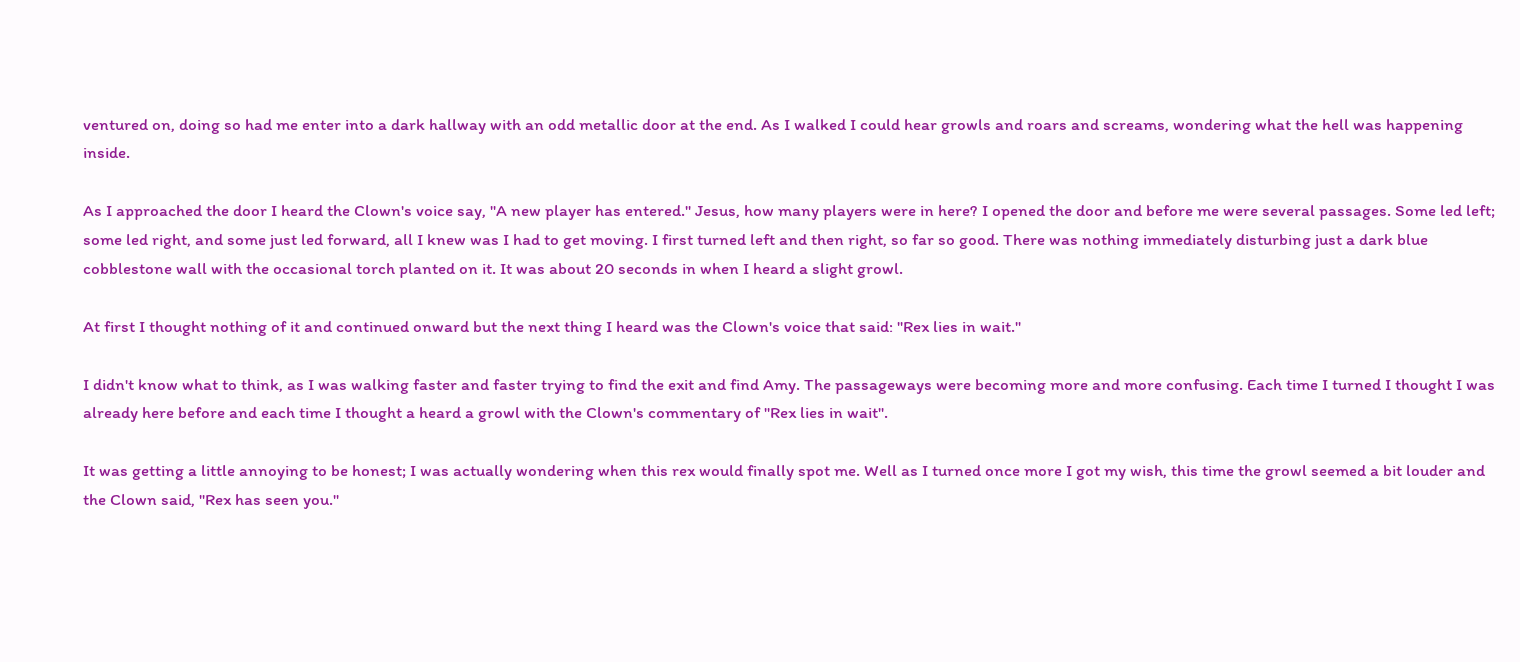ventured on, doing so had me enter into a dark hallway with an odd metallic door at the end. As I walked I could hear growls and roars and screams, wondering what the hell was happening inside.

As I approached the door I heard the Clown's voice say, "A new player has entered." Jesus, how many players were in here? I opened the door and before me were several passages. Some led left; some led right, and some just led forward, all I knew was I had to get moving. I first turned left and then right, so far so good. There was nothing immediately disturbing just a dark blue cobblestone wall with the occasional torch planted on it. It was about 20 seconds in when I heard a slight growl.

At first I thought nothing of it and continued onward but the next thing I heard was the Clown's voice that said: "Rex lies in wait."

I didn't know what to think, as I was walking faster and faster trying to find the exit and find Amy. The passageways were becoming more and more confusing. Each time I turned I thought I was already here before and each time I thought a heard a growl with the Clown's commentary of "Rex lies in wait".

It was getting a little annoying to be honest; I was actually wondering when this rex would finally spot me. Well as I turned once more I got my wish, this time the growl seemed a bit louder and the Clown said, "Rex has seen you."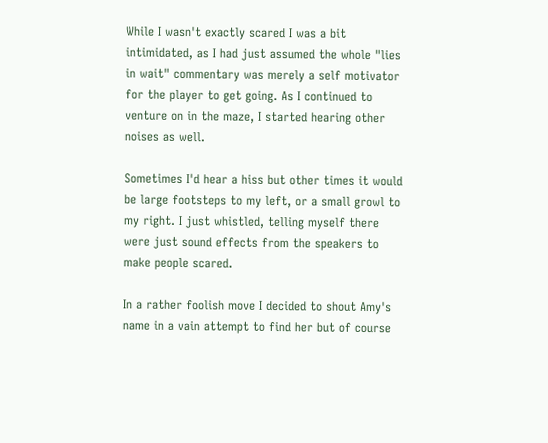While I wasn't exactly scared I was a bit intimidated, as I had just assumed the whole "lies in wait" commentary was merely a self motivator for the player to get going. As I continued to venture on in the maze, I started hearing other noises as well.

Sometimes I'd hear a hiss but other times it would be large footsteps to my left, or a small growl to my right. I just whistled, telling myself there were just sound effects from the speakers to make people scared.

In a rather foolish move I decided to shout Amy's name in a vain attempt to find her but of course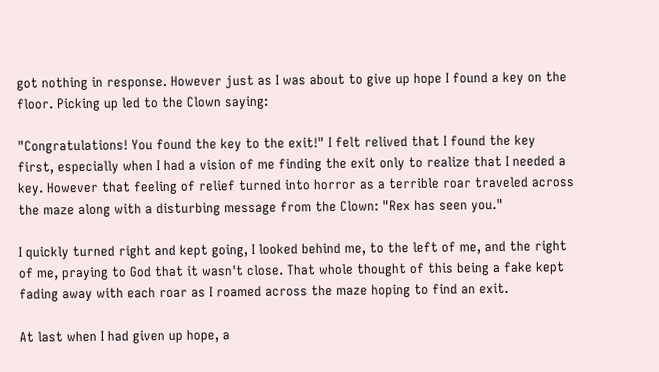got nothing in response. However just as I was about to give up hope I found a key on the floor. Picking up led to the Clown saying:

"Congratulations! You found the key to the exit!" I felt relived that I found the key first, especially when I had a vision of me finding the exit only to realize that I needed a key. However that feeling of relief turned into horror as a terrible roar traveled across the maze along with a disturbing message from the Clown: "Rex has seen you."

I quickly turned right and kept going, I looked behind me, to the left of me, and the right of me, praying to God that it wasn't close. That whole thought of this being a fake kept fading away with each roar as I roamed across the maze hoping to find an exit.

At last when I had given up hope, a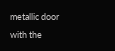metallic door with the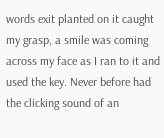words exit planted on it caught my grasp, a smile was coming across my face as I ran to it and used the key. Never before had the clicking sound of an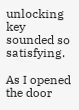unlocking key sounded so satisfying.

As I opened the door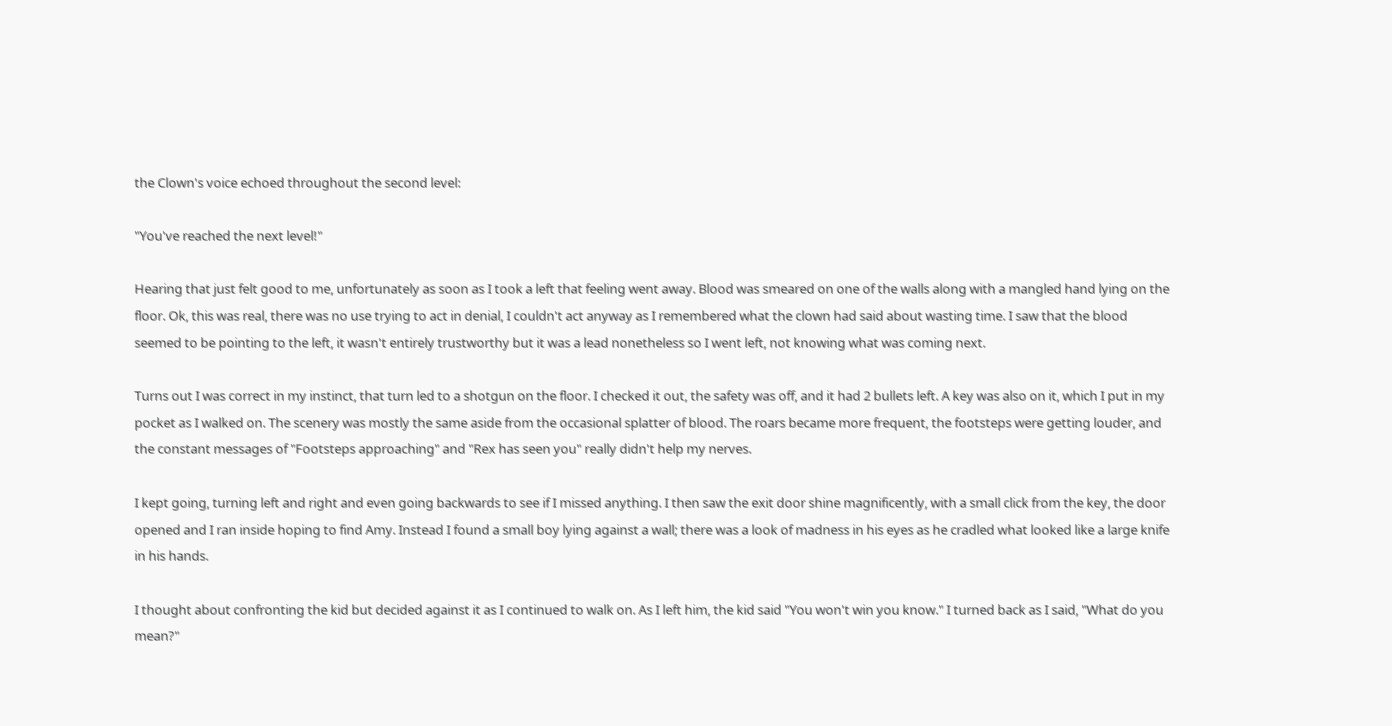the Clown's voice echoed throughout the second level:

"You've reached the next level!"

Hearing that just felt good to me, unfortunately as soon as I took a left that feeling went away. Blood was smeared on one of the walls along with a mangled hand lying on the floor. Ok, this was real, there was no use trying to act in denial, I couldn't act anyway as I remembered what the clown had said about wasting time. I saw that the blood seemed to be pointing to the left, it wasn't entirely trustworthy but it was a lead nonetheless so I went left, not knowing what was coming next.

Turns out I was correct in my instinct, that turn led to a shotgun on the floor. I checked it out, the safety was off, and it had 2 bullets left. A key was also on it, which I put in my pocket as I walked on. The scenery was mostly the same aside from the occasional splatter of blood. The roars became more frequent, the footsteps were getting louder, and the constant messages of "Footsteps approaching" and "Rex has seen you" really didn't help my nerves.

I kept going, turning left and right and even going backwards to see if I missed anything. I then saw the exit door shine magnificently, with a small click from the key, the door opened and I ran inside hoping to find Amy. Instead I found a small boy lying against a wall; there was a look of madness in his eyes as he cradled what looked like a large knife in his hands.

I thought about confronting the kid but decided against it as I continued to walk on. As I left him, the kid said "You won't win you know." I turned back as I said, "What do you mean?"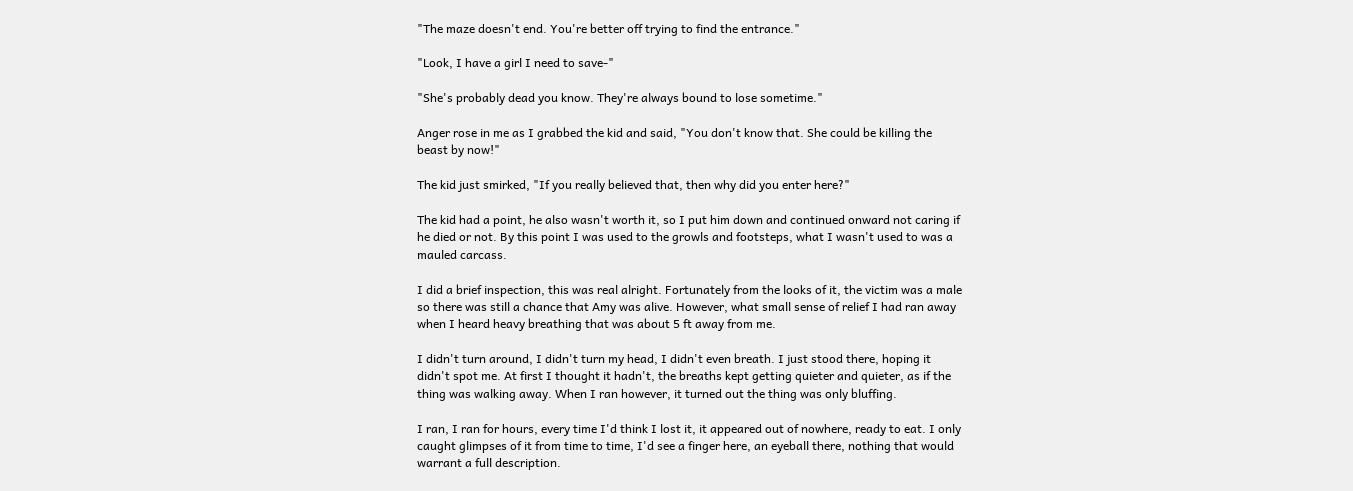"The maze doesn't end. You're better off trying to find the entrance."

"Look, I have a girl I need to save-"

"She's probably dead you know. They're always bound to lose sometime."

Anger rose in me as I grabbed the kid and said, "You don't know that. She could be killing the beast by now!"

The kid just smirked, "If you really believed that, then why did you enter here?"

The kid had a point, he also wasn't worth it, so I put him down and continued onward not caring if he died or not. By this point I was used to the growls and footsteps, what I wasn't used to was a mauled carcass.

I did a brief inspection, this was real alright. Fortunately from the looks of it, the victim was a male so there was still a chance that Amy was alive. However, what small sense of relief I had ran away when I heard heavy breathing that was about 5 ft away from me.

I didn't turn around, I didn't turn my head, I didn't even breath. I just stood there, hoping it didn't spot me. At first I thought it hadn't, the breaths kept getting quieter and quieter, as if the thing was walking away. When I ran however, it turned out the thing was only bluffing.

I ran, I ran for hours, every time I'd think I lost it, it appeared out of nowhere, ready to eat. I only caught glimpses of it from time to time, I'd see a finger here, an eyeball there, nothing that would warrant a full description.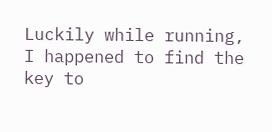Luckily while running, I happened to find the key to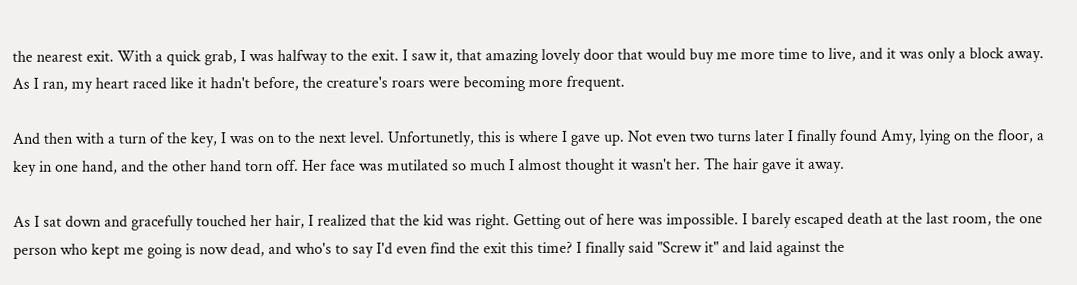the nearest exit. With a quick grab, I was halfway to the exit. I saw it, that amazing lovely door that would buy me more time to live, and it was only a block away. As I ran, my heart raced like it hadn't before, the creature's roars were becoming more frequent.

And then with a turn of the key, I was on to the next level. Unfortunetly, this is where I gave up. Not even two turns later I finally found Amy, lying on the floor, a key in one hand, and the other hand torn off. Her face was mutilated so much I almost thought it wasn't her. The hair gave it away.

As I sat down and gracefully touched her hair, I realized that the kid was right. Getting out of here was impossible. I barely escaped death at the last room, the one person who kept me going is now dead, and who's to say I'd even find the exit this time? I finally said "Screw it" and laid against the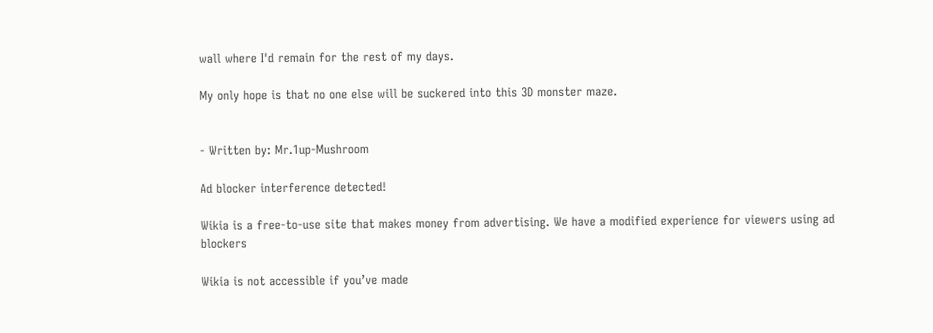wall where I'd remain for the rest of my days.

My only hope is that no one else will be suckered into this 3D monster maze.


- Written by: Mr.1up-Mushroom

Ad blocker interference detected!

Wikia is a free-to-use site that makes money from advertising. We have a modified experience for viewers using ad blockers

Wikia is not accessible if you’ve made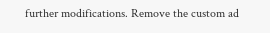further modifications. Remove the custom ad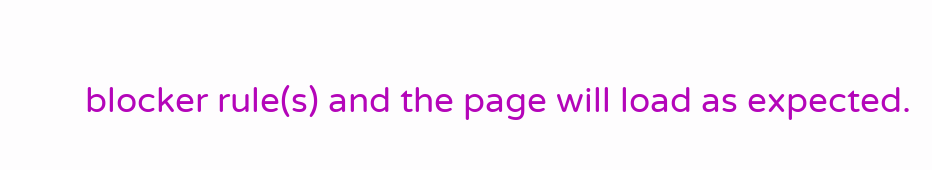blocker rule(s) and the page will load as expected.